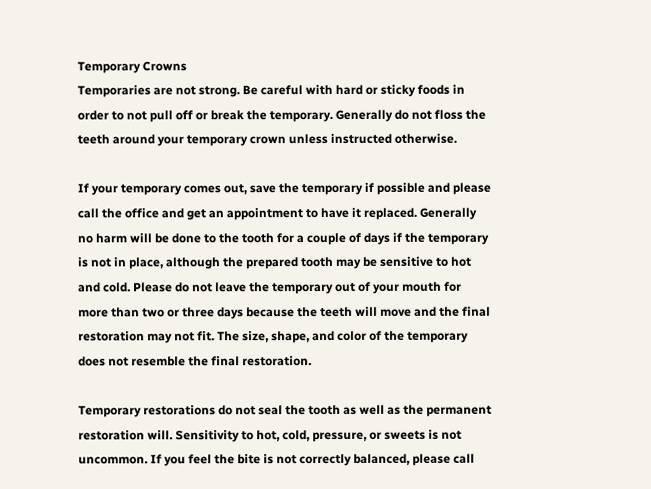Temporary Crowns
Temporaries are not strong. Be careful with hard or sticky foods in order to not pull off or break the temporary. Generally do not floss the teeth around your temporary crown unless instructed otherwise.

If your temporary comes out, save the temporary if possible and please call the office and get an appointment to have it replaced. Generally no harm will be done to the tooth for a couple of days if the temporary is not in place, although the prepared tooth may be sensitive to hot and cold. Please do not leave the temporary out of your mouth for more than two or three days because the teeth will move and the final restoration may not fit. The size, shape, and color of the temporary does not resemble the final restoration.

Temporary restorations do not seal the tooth as well as the permanent restoration will. Sensitivity to hot, cold, pressure, or sweets is not uncommon. If you feel the bite is not correctly balanced, please call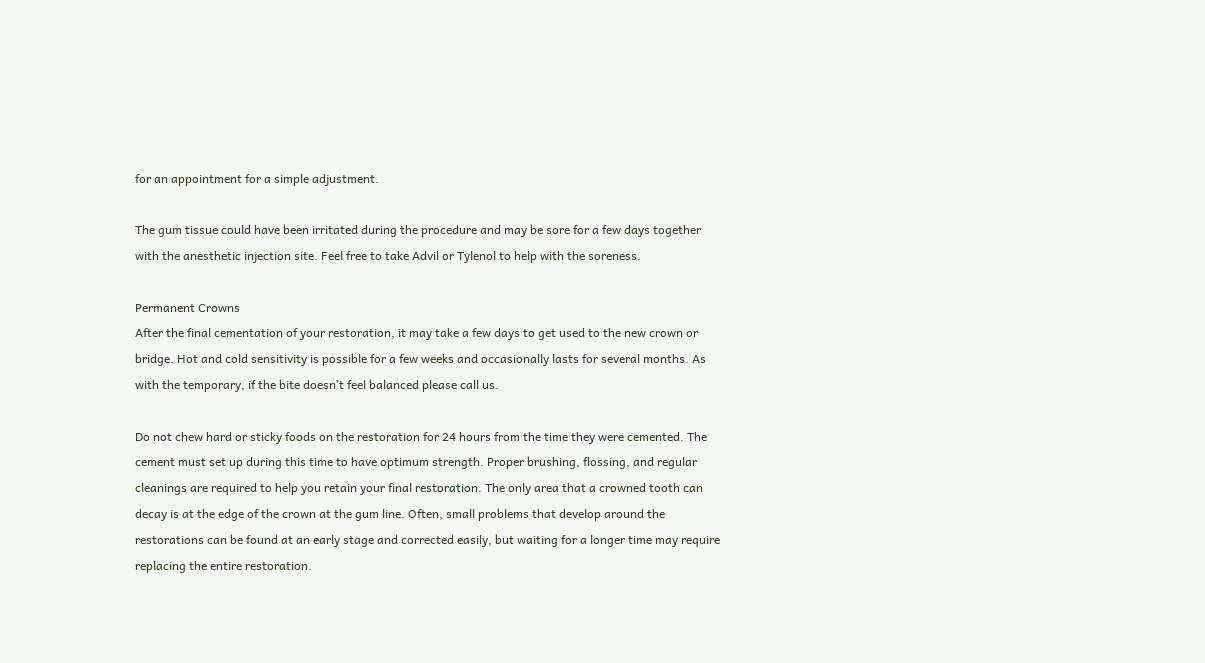for an appointment for a simple adjustment.

The gum tissue could have been irritated during the procedure and may be sore for a few days together with the anesthetic injection site. Feel free to take Advil or Tylenol to help with the soreness.

Permanent Crowns
After the final cementation of your restoration, it may take a few days to get used to the new crown or bridge. Hot and cold sensitivity is possible for a few weeks and occasionally lasts for several months. As with the temporary, if the bite doesn’t feel balanced please call us.

Do not chew hard or sticky foods on the restoration for 24 hours from the time they were cemented. The cement must set up during this time to have optimum strength. Proper brushing, flossing, and regular cleanings are required to help you retain your final restoration. The only area that a crowned tooth can decay is at the edge of the crown at the gum line. Often, small problems that develop around the restorations can be found at an early stage and corrected easily, but waiting for a longer time may require replacing the entire restoration.